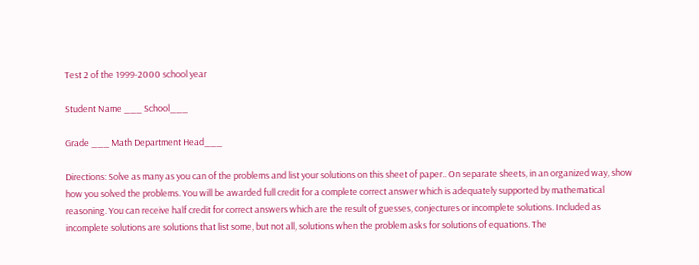Test 2 of the 1999-2000 school year

Student Name ___ School___

Grade ___ Math Department Head___

Directions: Solve as many as you can of the problems and list your solutions on this sheet of paper.. On separate sheets, in an organized way, show how you solved the problems. You will be awarded full credit for a complete correct answer which is adequately supported by mathematical reasoning. You can receive half credit for correct answers which are the result of guesses, conjectures or incomplete solutions. Included as incomplete solutions are solutions that list some, but not all, solutions when the problem asks for solutions of equations. The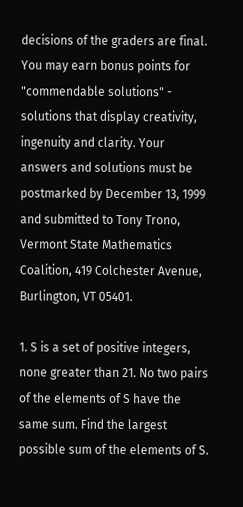decisions of the graders are final. You may earn bonus points for "commendable solutions" - solutions that display creativity, ingenuity and clarity. Your answers and solutions must be postmarked by December 13, 1999 and submitted to Tony Trono, Vermont State Mathematics Coalition, 419 Colchester Avenue, Burlington, VT 05401.

1. S is a set of positive integers, none greater than 21. No two pairs of the elements of S have the same sum. Find the largest possible sum of the elements of S.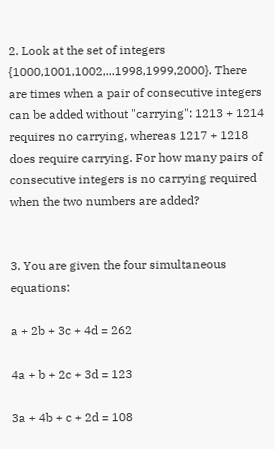2. Look at the set of integers {1000,1001,1002,...1998,1999,2000}. There are times when a pair of consecutive integers can be added without "carrying": 1213 + 1214 requires no carrying, whereas 1217 + 1218 does require carrying. For how many pairs of consecutive integers is no carrying required when the two numbers are added?


3. You are given the four simultaneous equations:

a + 2b + 3c + 4d = 262

4a + b + 2c + 3d = 123

3a + 4b + c + 2d = 108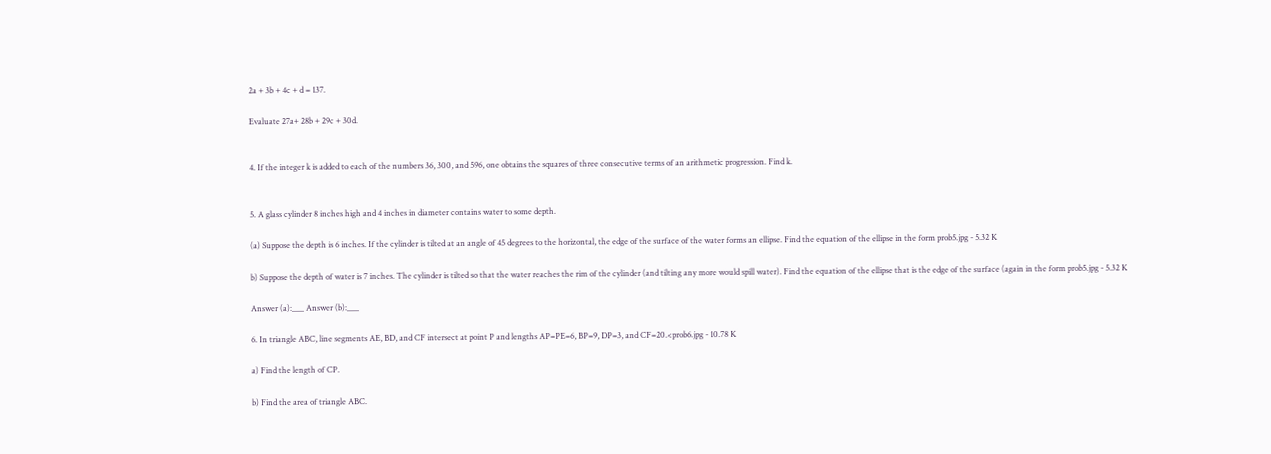2a + 3b + 4c + d = 137.

Evaluate 27a+ 28b + 29c + 30d.


4. If the integer k is added to each of the numbers 36, 300, and 596, one obtains the squares of three consecutive terms of an arithmetic progression. Find k.


5. A glass cylinder 8 inches high and 4 inches in diameter contains water to some depth.

(a) Suppose the depth is 6 inches. If the cylinder is tilted at an angle of 45 degrees to the horizontal, the edge of the surface of the water forms an ellipse. Find the equation of the ellipse in the form prob5.jpg - 5.32 K

b) Suppose the depth of water is 7 inches. The cylinder is tilted so that the water reaches the rim of the cylinder (and tilting any more would spill water). Find the equation of the ellipse that is the edge of the surface (again in the form prob5.jpg - 5.32 K

Answer (a):___ Answer (b):___

6. In triangle ABC, line segments AE, BD, and CF intersect at point P and lengths AP=PE=6, BP=9, DP=3, and CF=20.<prob6.jpg - 10.78 K

a) Find the length of CP.

b) Find the area of triangle ABC.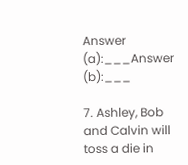Answer (a):___Answer (b):___

7. Ashley, Bob and Calvin will toss a die in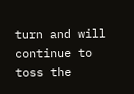turn and will continue to toss the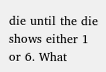die until the die shows either 1 or 6. What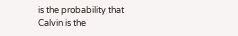is the probability that Calvin is the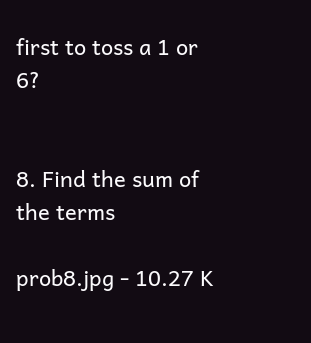first to toss a 1 or 6?


8. Find the sum of the terms

prob8.jpg - 10.27 K